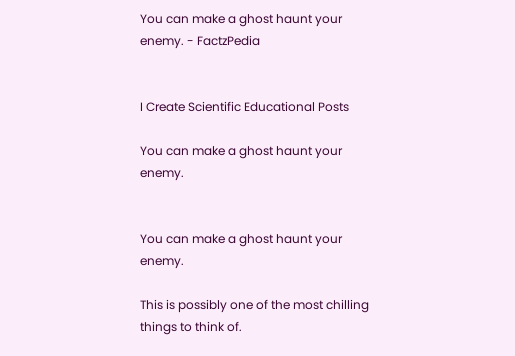You can make a ghost haunt your enemy. - FactzPedia


I Create Scientific Educational Posts

You can make a ghost haunt your enemy.


You can make a ghost haunt your enemy.

This is possibly one of the most chilling things to think of.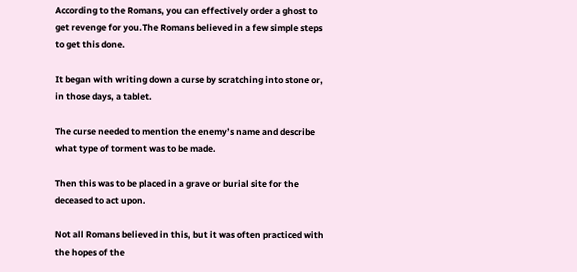According to the Romans, you can effectively order a ghost to get revenge for you.The Romans believed in a few simple steps to get this done.

It began with writing down a curse by scratching into stone or, in those days, a tablet.

The curse needed to mention the enemy’s name and describe what type of torment was to be made.

Then this was to be placed in a grave or burial site for the deceased to act upon.

Not all Romans believed in this, but it was often practiced with the hopes of the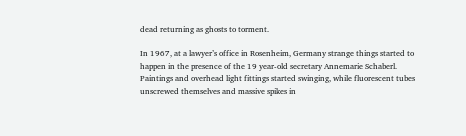dead returning as ghosts to torment.

In 1967, at a lawyer’s office in Rosenheim, Germany strange things started to happen in the presence of the 19 year-old secretary Annemarie Schaberl. Paintings and overhead light fittings started swinging, while fluorescent tubes unscrewed themselves and massive spikes in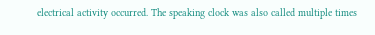electrical activity occurred. The speaking clock was also called multiple times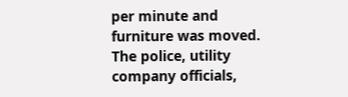per minute and furniture was moved. The police, utility company officials,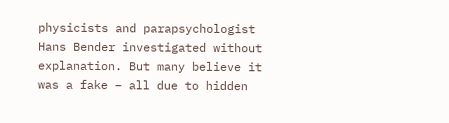physicists and parapsychologist Hans Bender investigated without explanation. But many believe it was a fake – all due to hidden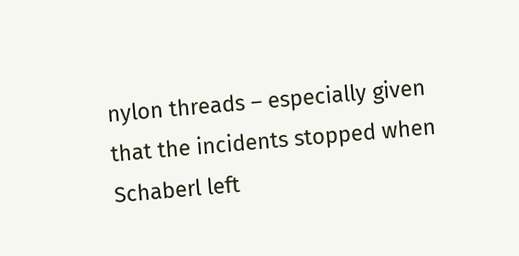nylon threads – especially given that the incidents stopped when Schaberl left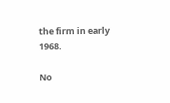the firm in early 1968.

No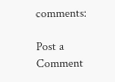comments:

Post a Comment